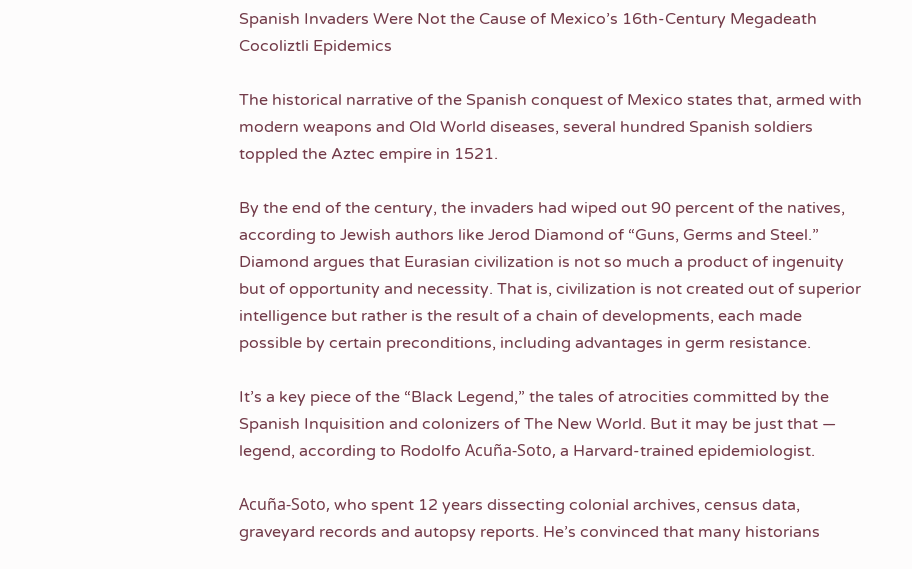Spanish Invaders Were Not the Cause of Mexico’s 16th-Century Megadeath Cocoliztli Epidemics

The historical narrative of the Spanish conquest of Mexico states that, armed with modern weapons and Old World diseases, several hundred Spanish soldiers toppled the Aztec empire in 1521.

By the end of the century, the invaders had wiped out 90 percent of the natives, according to Jewish authors like Jerod Diamond of “Guns, Germs and Steel.” Diamond argues that Eurasian civilization is not so much a product of ingenuity but of opportunity and necessity. That is, civilization is not created out of superior intelligence but rather is the result of a chain of developments, each made possible by certain preconditions, including advantages in germ resistance.

It’s a key piece of the “Black Legend,” the tales of atrocities committed by the Spanish Inquisition and colonizers of The New World. But it may be just that — legend, according to Rodolfo Acuña-Soto, a Harvard-trained epidemiologist.

Acuña-Soto, who spent 12 years dissecting colonial archives, census data, graveyard records and autopsy reports. He’s convinced that many historians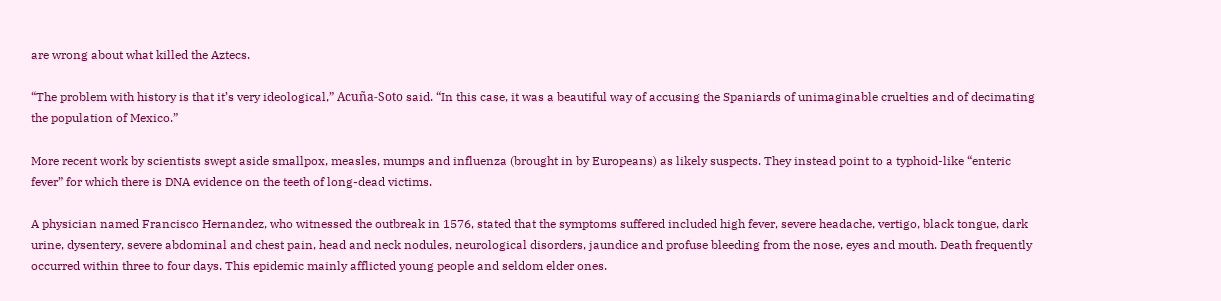are wrong about what killed the Aztecs.

“The problem with history is that it’s very ideological,” Acuña-Soto said. “In this case, it was a beautiful way of accusing the Spaniards of unimaginable cruelties and of decimating the population of Mexico.”

More recent work by scientists swept aside smallpox, measles, mumps and influenza (brought in by Europeans) as likely suspects. They instead point to a typhoid-like “enteric fever” for which there is DNA evidence on the teeth of long-dead victims.

A physician named Francisco Hernandez, who witnessed the outbreak in 1576, stated that the symptoms suffered included high fever, severe headache, vertigo, black tongue, dark urine, dysentery, severe abdominal and chest pain, head and neck nodules, neurological disorders, jaundice and profuse bleeding from the nose, eyes and mouth. Death frequently occurred within three to four days. This epidemic mainly afflicted young people and seldom elder ones.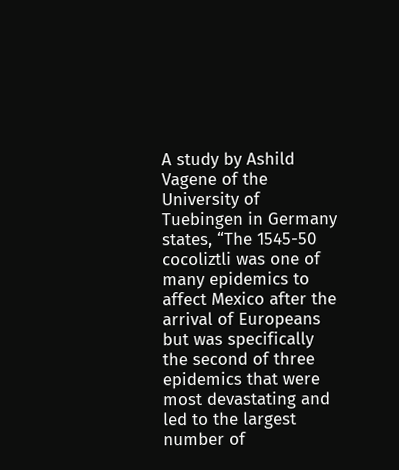A study by Ashild Vagene of the University of Tuebingen in Germany states, “The 1545-50 cocoliztli was one of many epidemics to affect Mexico after the arrival of Europeans but was specifically the second of three epidemics that were most devastating and led to the largest number of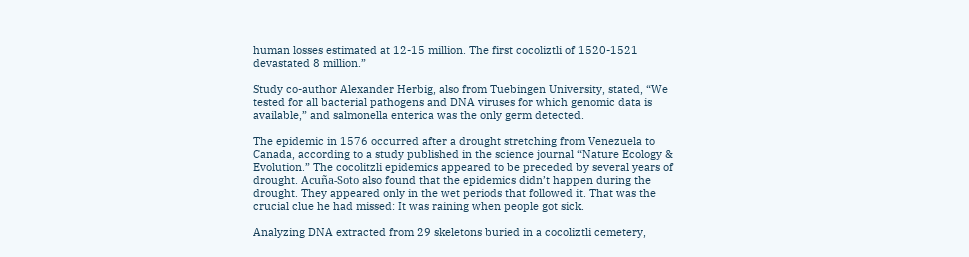human losses estimated at 12-15 million. The first cocoliztli of 1520-1521 devastated 8 million.”

Study co-author Alexander Herbig, also from Tuebingen University, stated, “We tested for all bacterial pathogens and DNA viruses for which genomic data is available,” and salmonella enterica was the only germ detected.

The epidemic in 1576 occurred after a drought stretching from Venezuela to Canada, according to a study published in the science journal “Nature Ecology & Evolution.” The cocolitzli epidemics appeared to be preceded by several years of drought. Acuña-Soto also found that the epidemics didn’t happen during the drought. They appeared only in the wet periods that followed it. That was the crucial clue he had missed: It was raining when people got sick.

Analyzing DNA extracted from 29 skeletons buried in a cocoliztli cemetery,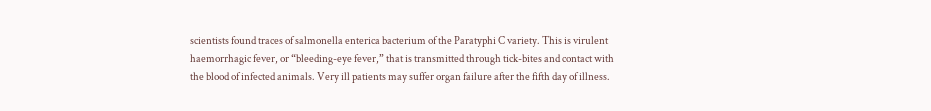scientists found traces of salmonella enterica bacterium of the Paratyphi C variety. This is virulent haemorrhagic fever, or “bleeding-eye fever,” that is transmitted through tick-bites and contact with the blood of infected animals. Very ill patients may suffer organ failure after the fifth day of illness.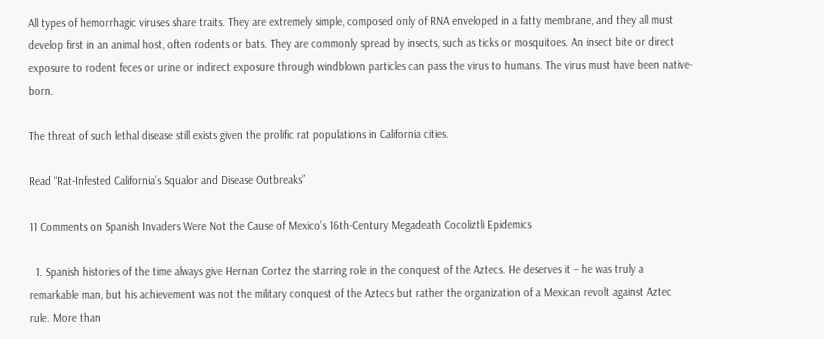All types of hemorrhagic viruses share traits. They are extremely simple, composed only of RNA enveloped in a fatty membrane, and they all must develop first in an animal host, often rodents or bats. They are commonly spread by insects, such as ticks or mosquitoes. An insect bite or direct exposure to rodent feces or urine or indirect exposure through windblown particles can pass the virus to humans. The virus must have been native-born.

The threat of such lethal disease still exists given the prolific rat populations in California cities.

Read “Rat-Infested California’s Squalor and Disease Outbreaks”

11 Comments on Spanish Invaders Were Not the Cause of Mexico’s 16th-Century Megadeath Cocoliztli Epidemics

  1. Spanish histories of the time always give Hernan Cortez the starring role in the conquest of the Aztecs. He deserves it – he was truly a remarkable man, but his achievement was not the military conquest of the Aztecs but rather the organization of a Mexican revolt against Aztec rule. More than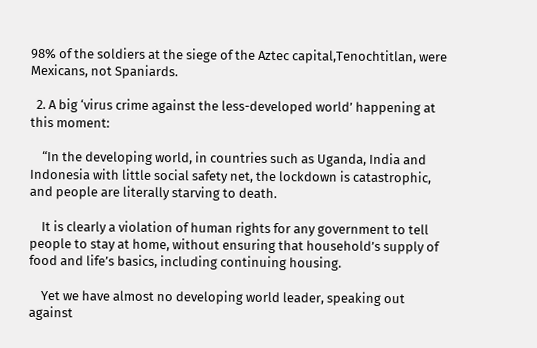98% of the soldiers at the siege of the Aztec capital,Tenochtitlan, were Mexicans, not Spaniards.

  2. A big ‘virus crime against the less-developed world’ happening at this moment:

    “In the developing world, in countries such as Uganda, India and Indonesia with little social safety net, the lockdown is catastrophic, and people are literally starving to death.

    It is clearly a violation of human rights for any government to tell people to stay at home, without ensuring that household’s supply of food and life’s basics, including continuing housing.

    Yet we have almost no developing world leader, speaking out against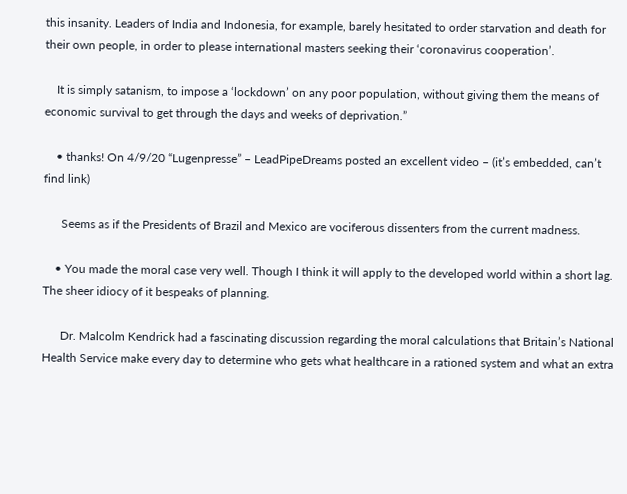this insanity. Leaders of India and Indonesia, for example, barely hesitated to order starvation and death for their own people, in order to please international masters seeking their ‘coronavirus cooperation’.

    It is simply satanism, to impose a ‘lockdown’ on any poor population, without giving them the means of economic survival to get through the days and weeks of deprivation.”

    • thanks! On 4/9/20 “Lugenpresse” – LeadPipeDreams posted an excellent video – (it’s embedded, can’t find link)

      Seems as if the Presidents of Brazil and Mexico are vociferous dissenters from the current madness.

    • You made the moral case very well. Though I think it will apply to the developed world within a short lag. The sheer idiocy of it bespeaks of planning.

      Dr. Malcolm Kendrick had a fascinating discussion regarding the moral calculations that Britain’s National Health Service make every day to determine who gets what healthcare in a rationed system and what an extra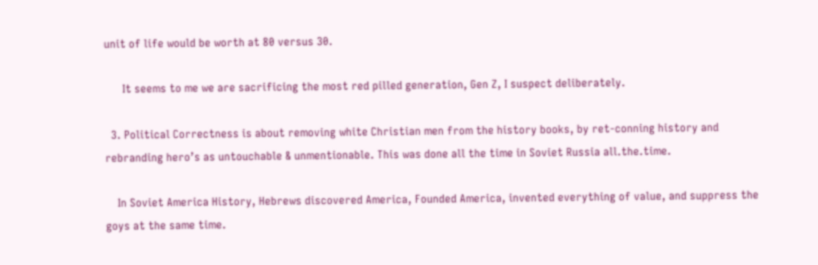unit of life would be worth at 80 versus 30.

      It seems to me we are sacrificing the most red pilled generation, Gen Z, I suspect deliberately.

  3. Political Correctness is about removing white Christian men from the history books, by ret-conning history and rebranding hero’s as untouchable & unmentionable. This was done all the time in Soviet Russia all.the.time.

    In Soviet America History, Hebrews discovered America, Founded America, invented everything of value, and suppress the goys at the same time.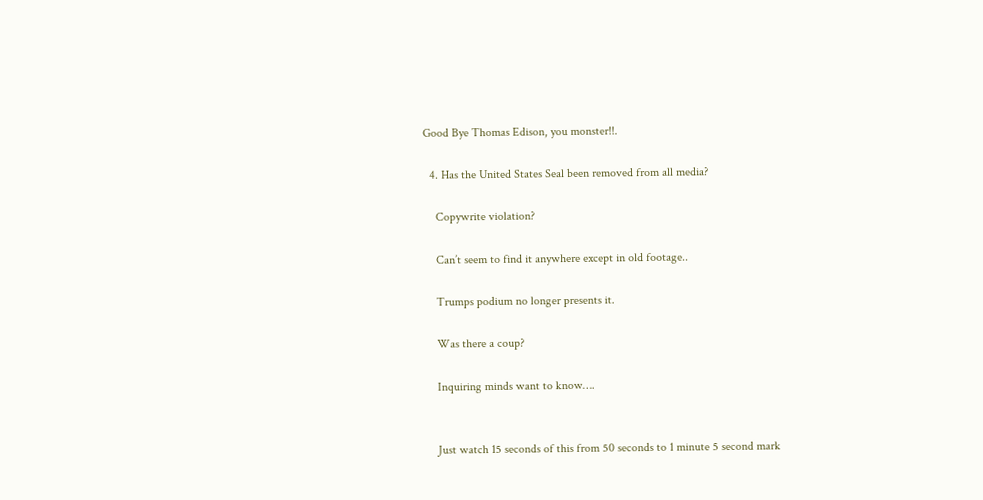Good Bye Thomas Edison, you monster!!.

  4. Has the United States Seal been removed from all media?

    Copywrite violation?

    Can’t seem to find it anywhere except in old footage..

    Trumps podium no longer presents it.

    Was there a coup?

    Inquiring minds want to know….


    Just watch 15 seconds of this from 50 seconds to 1 minute 5 second mark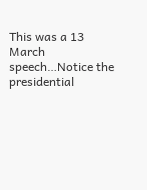This was a 13 March speech…Notice the presidential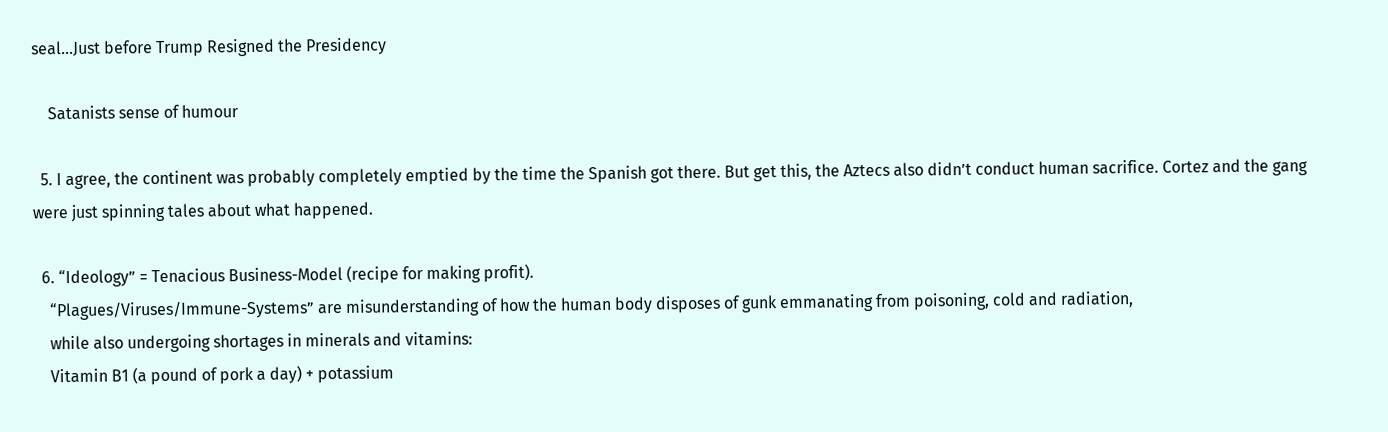seal…Just before Trump Resigned the Presidency

    Satanists sense of humour

  5. I agree, the continent was probably completely emptied by the time the Spanish got there. But get this, the Aztecs also didn’t conduct human sacrifice. Cortez and the gang were just spinning tales about what happened.

  6. “Ideology” = Tenacious Business-Model (recipe for making profit).
    “Plagues/Viruses/Immune-Systems” are misunderstanding of how the human body disposes of gunk emmanating from poisoning, cold and radiation,
    while also undergoing shortages in minerals and vitamins:
    Vitamin B1 (a pound of pork a day) + potassium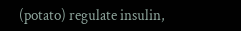(potato) regulate insulin,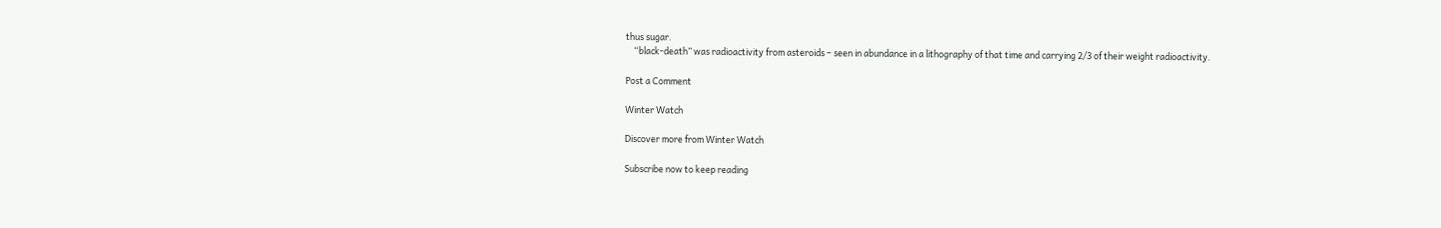thus sugar.
    “black-death” was radioactivity from asteroids – seen in abundance in a lithography of that time and carrying 2/3 of their weight radioactivity.

Post a Comment

Winter Watch

Discover more from Winter Watch

Subscribe now to keep reading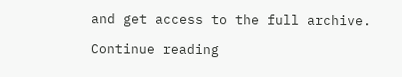and get access to the full archive.

Continue reading